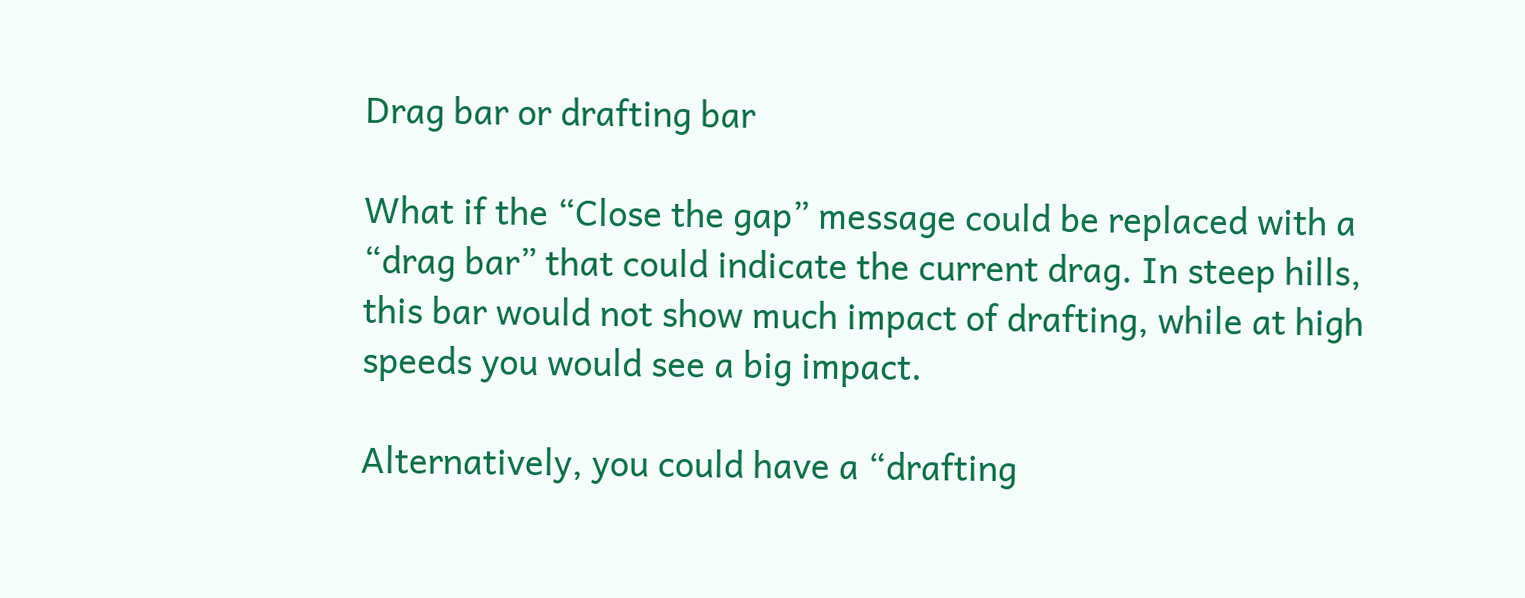Drag bar or drafting bar

What if the “Close the gap” message could be replaced with a “drag bar” that could indicate the current drag. In steep hills, this bar would not show much impact of drafting, while at high speeds you would see a big impact.

Alternatively, you could have a “drafting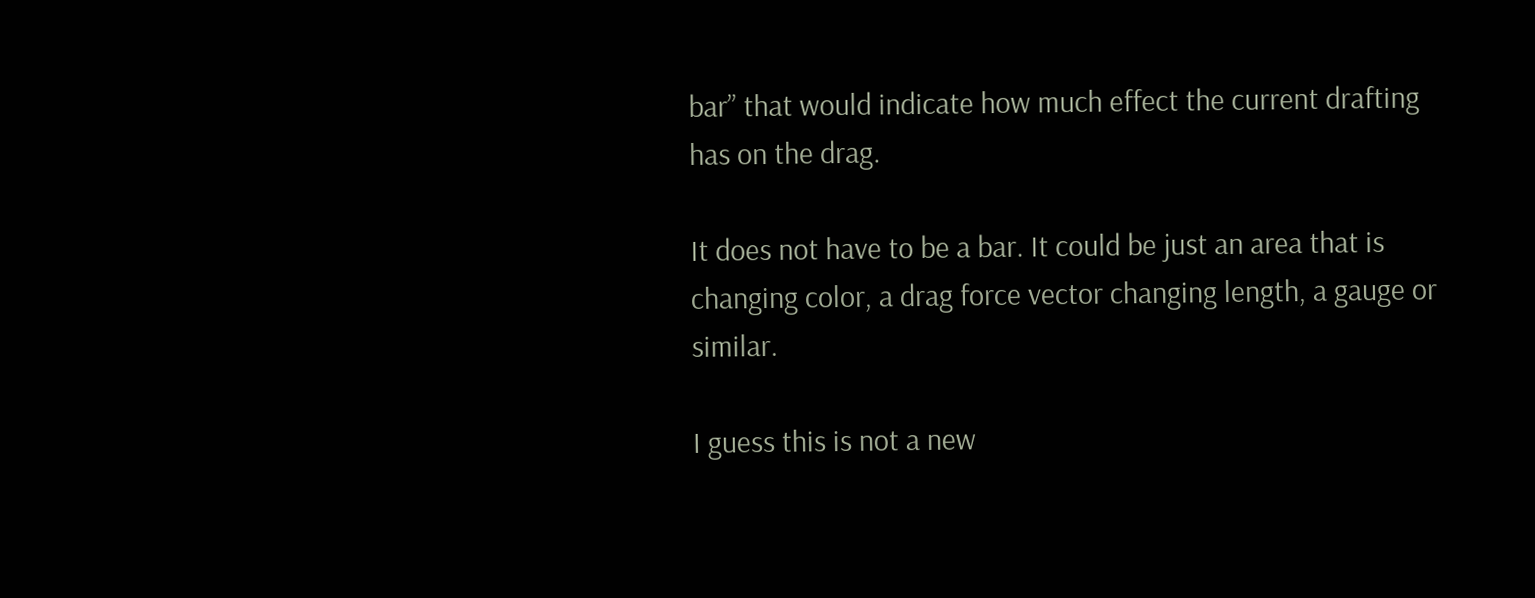bar” that would indicate how much effect the current drafting has on the drag.

It does not have to be a bar. It could be just an area that is changing color, a drag force vector changing length, a gauge or similar.

I guess this is not a new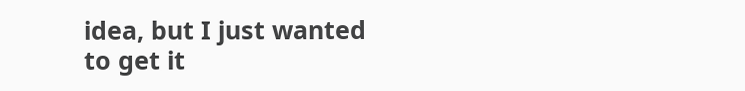idea, but I just wanted to get it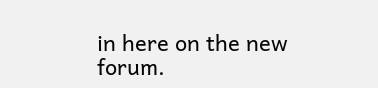in here on the new forum.